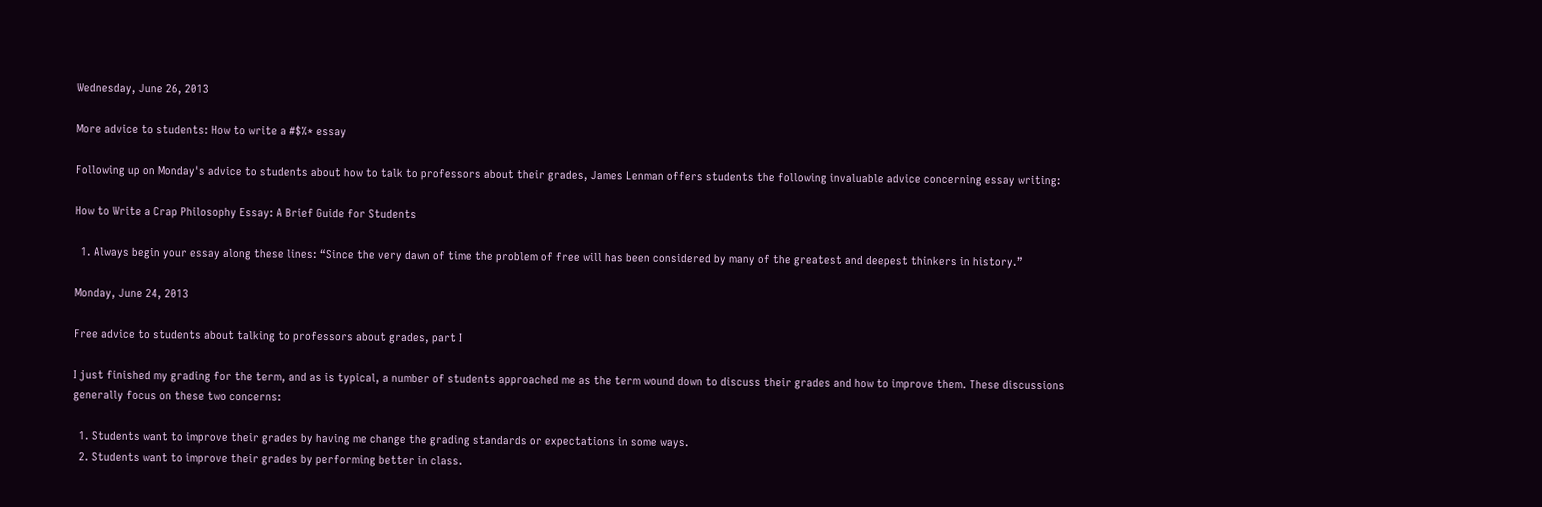Wednesday, June 26, 2013

More advice to students: How to write a #$%* essay

Following up on Monday's advice to students about how to talk to professors about their grades, James Lenman offers students the following invaluable advice concerning essay writing:

How to Write a Crap Philosophy Essay: A Brief Guide for Students

  1. Always begin your essay along these lines: “Since the very dawn of time the problem of free will has been considered by many of the greatest and deepest thinkers in history.”

Monday, June 24, 2013

Free advice to students about talking to professors about grades, part I

I just finished my grading for the term, and as is typical, a number of students approached me as the term wound down to discuss their grades and how to improve them. These discussions generally focus on these two concerns:

  1. Students want to improve their grades by having me change the grading standards or expectations in some ways.
  2. Students want to improve their grades by performing better in class.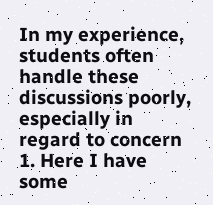In my experience, students often handle these discussions poorly, especially in regard to concern 1. Here I have some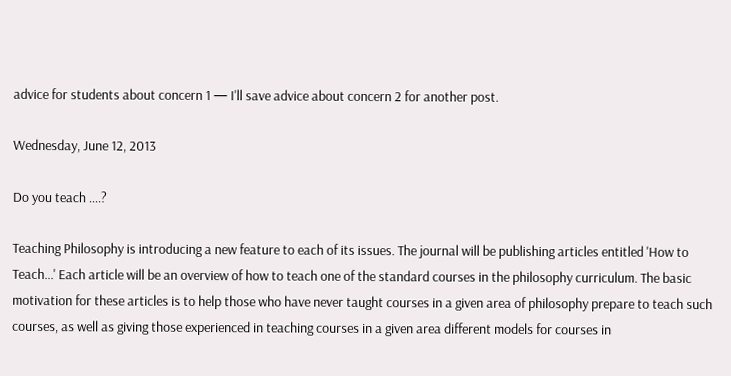advice for students about concern 1 — I'll save advice about concern 2 for another post.

Wednesday, June 12, 2013

Do you teach ....?

Teaching Philosophy is introducing a new feature to each of its issues. The journal will be publishing articles entitled 'How to Teach...' Each article will be an overview of how to teach one of the standard courses in the philosophy curriculum. The basic motivation for these articles is to help those who have never taught courses in a given area of philosophy prepare to teach such courses, as well as giving those experienced in teaching courses in a given area different models for courses in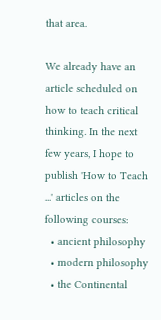that area.

We already have an article scheduled on how to teach critical thinking. In the next few years, I hope to publish 'How to Teach ...' articles on the following courses:
  • ancient philosophy
  • modern philosophy
  • the Continental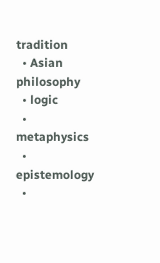tradition
  • Asian philosophy
  • logic
  • metaphysics
  • epistemology
  •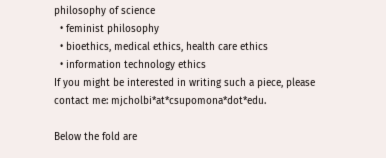philosophy of science
  • feminist philosophy
  • bioethics, medical ethics, health care ethics
  • information technology ethics
If you might be interested in writing such a piece, please contact me: mjcholbi*at*csupomona*dot*edu.

Below the fold are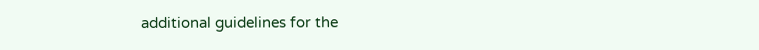additional guidelines for the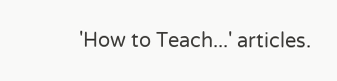'How to Teach...' articles.